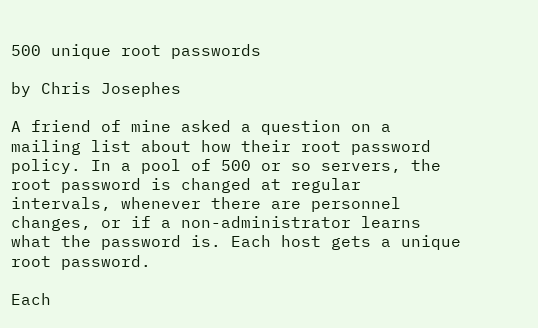500 unique root passwords

by Chris Josephes

A friend of mine asked a question on a mailing list about how their root password policy. In a pool of 500 or so servers, the root password is changed at regular intervals, whenever there are personnel changes, or if a non-administrator learns what the password is. Each host gets a unique root password.

Each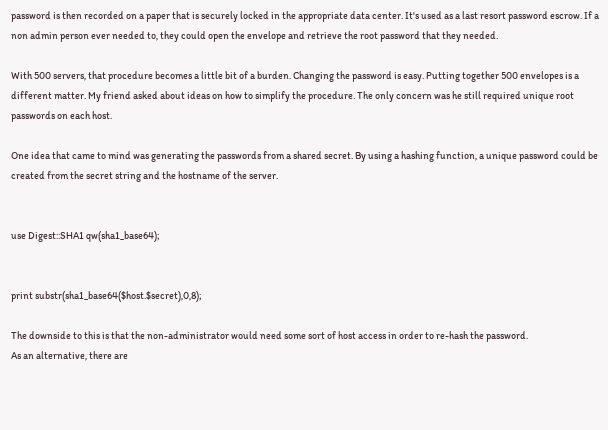password is then recorded on a paper that is securely locked in the appropriate data center. It's used as a last resort password escrow. If a non admin person ever needed to, they could open the envelope and retrieve the root password that they needed.

With 500 servers, that procedure becomes a little bit of a burden. Changing the password is easy. Putting together 500 envelopes is a different matter. My friend asked about ideas on how to simplify the procedure. The only concern was he still required unique root passwords on each host.

One idea that came to mind was generating the passwords from a shared secret. By using a hashing function, a unique password could be created from the secret string and the hostname of the server.


use Digest::SHA1 qw(sha1_base64);


print substr(sha1_base64($host.$secret),0,8);

The downside to this is that the non-administrator would need some sort of host access in order to re-hash the password.
As an alternative, there are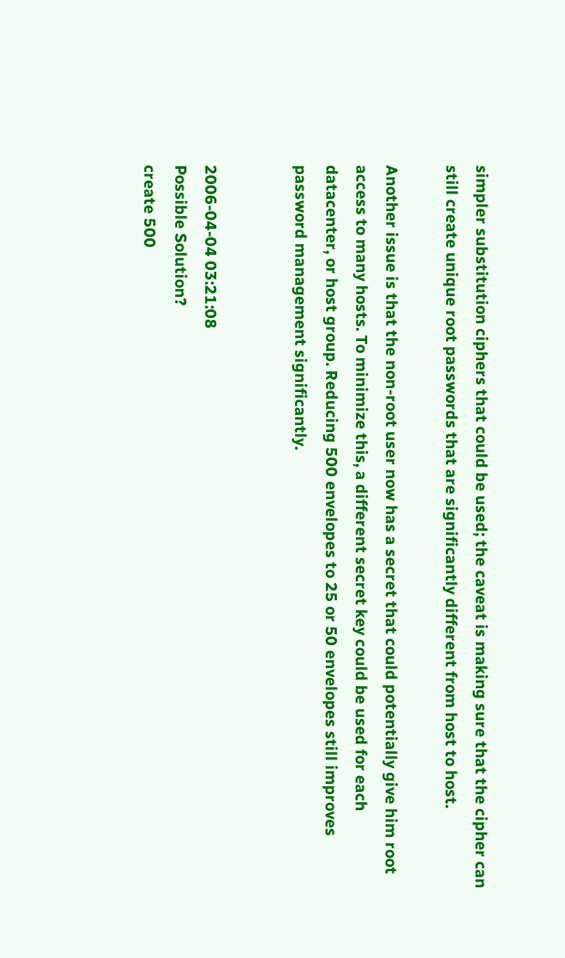simpler substitution ciphers that could be used; the caveat is making sure that the cipher can still create unique root passwords that are significantly different from host to host.

Another issue is that the non-root user now has a secret that could potentially give him root access to many hosts. To minimize this, a different secret key could be used for each datacenter, or host group. Reducing 500 envelopes to 25 or 50 envelopes still improves password management significantly.


2006-04-04 03:21:08
Possible Solution?
create 500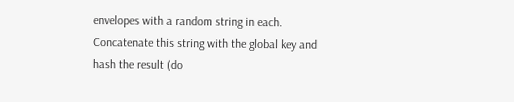envelopes with a random string in each. Concatenate this string with the global key and hash the result (do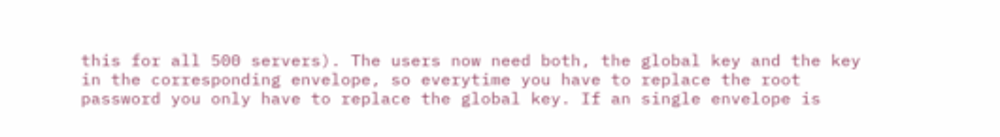this for all 500 servers). The users now need both, the global key and the key in the corresponding envelope, so everytime you have to replace the root password you only have to replace the global key. If an single envelope is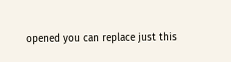opened you can replace just this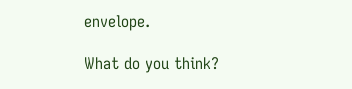envelope.

What do you think?